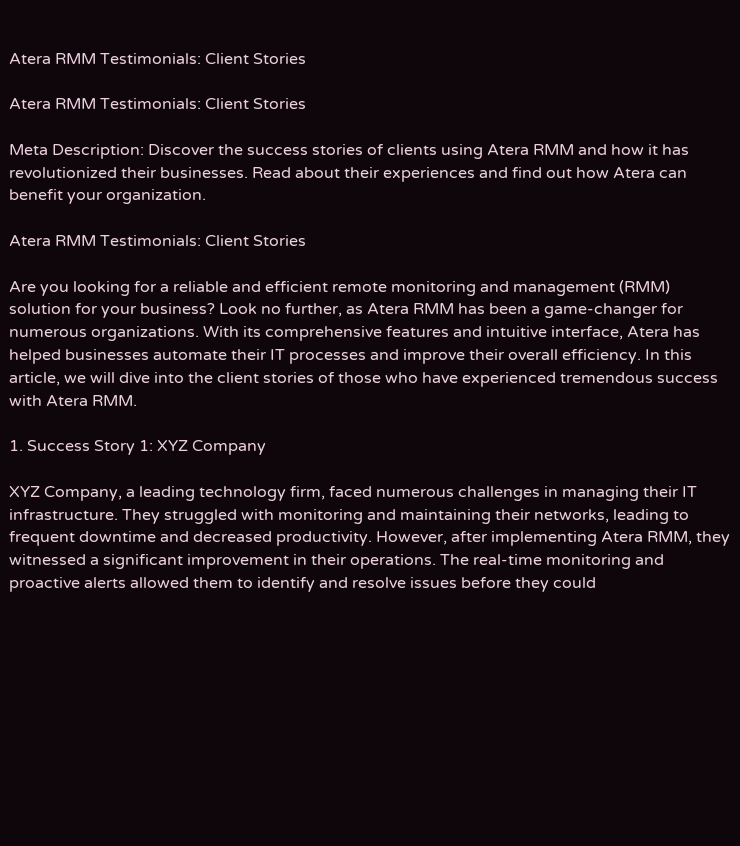Atera RMM Testimonials: Client Stories

Atera RMM Testimonials: Client Stories

Meta Description: Discover the success stories of clients using Atera RMM and how it has revolutionized their businesses. Read about their experiences and find out how Atera can benefit your organization.

Atera RMM Testimonials: Client Stories

Are you looking for a reliable and efficient remote monitoring and management (RMM) solution for your business? Look no further, as Atera RMM has been a game-changer for numerous organizations. With its comprehensive features and intuitive interface, Atera has helped businesses automate their IT processes and improve their overall efficiency. In this article, we will dive into the client stories of those who have experienced tremendous success with Atera RMM.

1. Success Story 1: XYZ Company

XYZ Company, a leading technology firm, faced numerous challenges in managing their IT infrastructure. They struggled with monitoring and maintaining their networks, leading to frequent downtime and decreased productivity. However, after implementing Atera RMM, they witnessed a significant improvement in their operations. The real-time monitoring and proactive alerts allowed them to identify and resolve issues before they could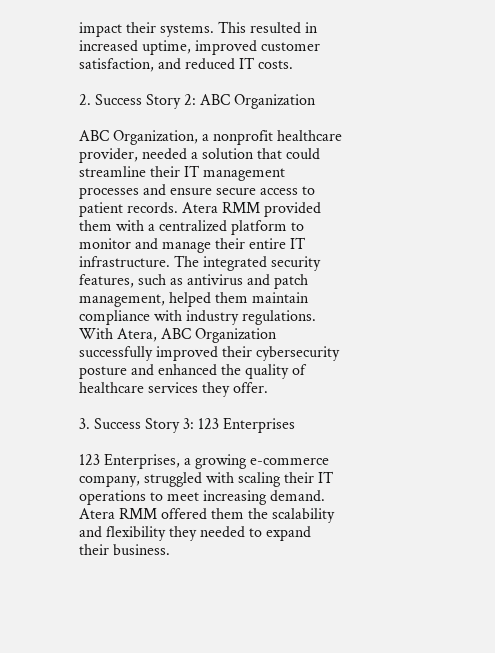impact their systems. This resulted in increased uptime, improved customer satisfaction, and reduced IT costs.

2. Success Story 2: ABC Organization

ABC Organization, a nonprofit healthcare provider, needed a solution that could streamline their IT management processes and ensure secure access to patient records. Atera RMM provided them with a centralized platform to monitor and manage their entire IT infrastructure. The integrated security features, such as antivirus and patch management, helped them maintain compliance with industry regulations. With Atera, ABC Organization successfully improved their cybersecurity posture and enhanced the quality of healthcare services they offer.

3. Success Story 3: 123 Enterprises

123 Enterprises, a growing e-commerce company, struggled with scaling their IT operations to meet increasing demand. Atera RMM offered them the scalability and flexibility they needed to expand their business.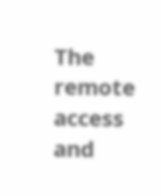The remote access and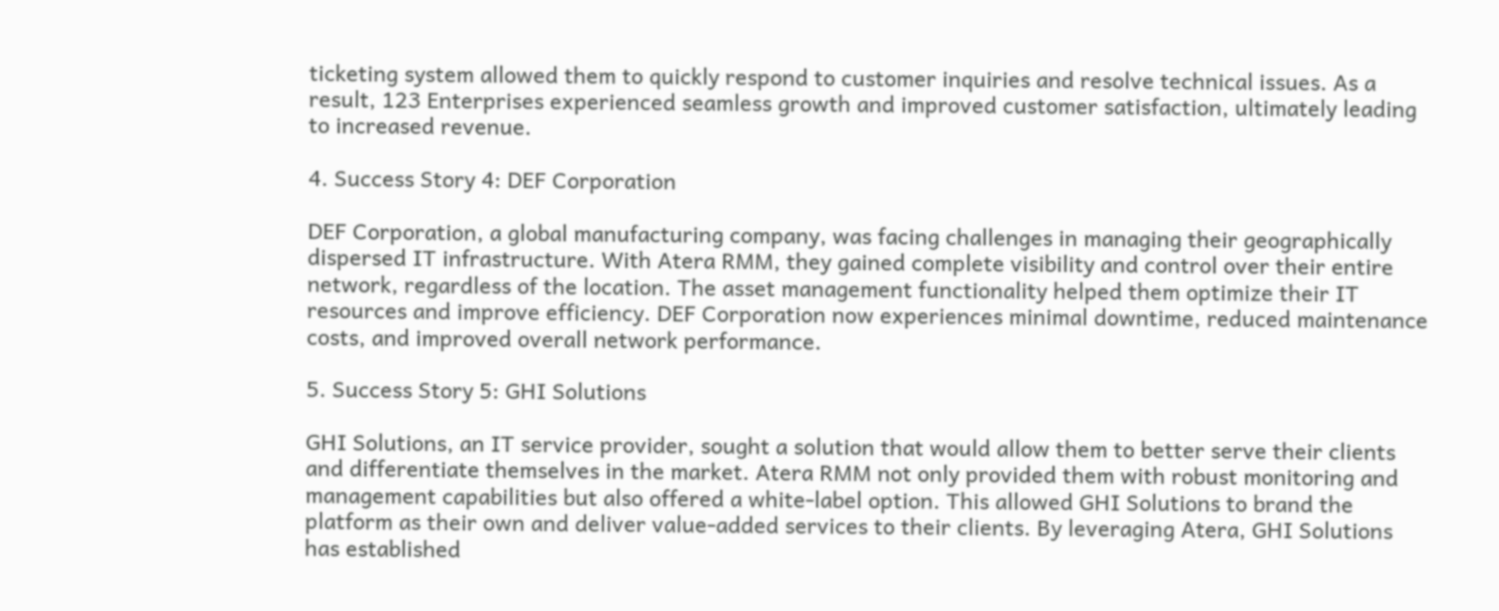ticketing system allowed them to quickly respond to customer inquiries and resolve technical issues. As a result, 123 Enterprises experienced seamless growth and improved customer satisfaction, ultimately leading to increased revenue.

4. Success Story 4: DEF Corporation

DEF Corporation, a global manufacturing company, was facing challenges in managing their geographically dispersed IT infrastructure. With Atera RMM, they gained complete visibility and control over their entire network, regardless of the location. The asset management functionality helped them optimize their IT resources and improve efficiency. DEF Corporation now experiences minimal downtime, reduced maintenance costs, and improved overall network performance.

5. Success Story 5: GHI Solutions

GHI Solutions, an IT service provider, sought a solution that would allow them to better serve their clients and differentiate themselves in the market. Atera RMM not only provided them with robust monitoring and management capabilities but also offered a white-label option. This allowed GHI Solutions to brand the platform as their own and deliver value-added services to their clients. By leveraging Atera, GHI Solutions has established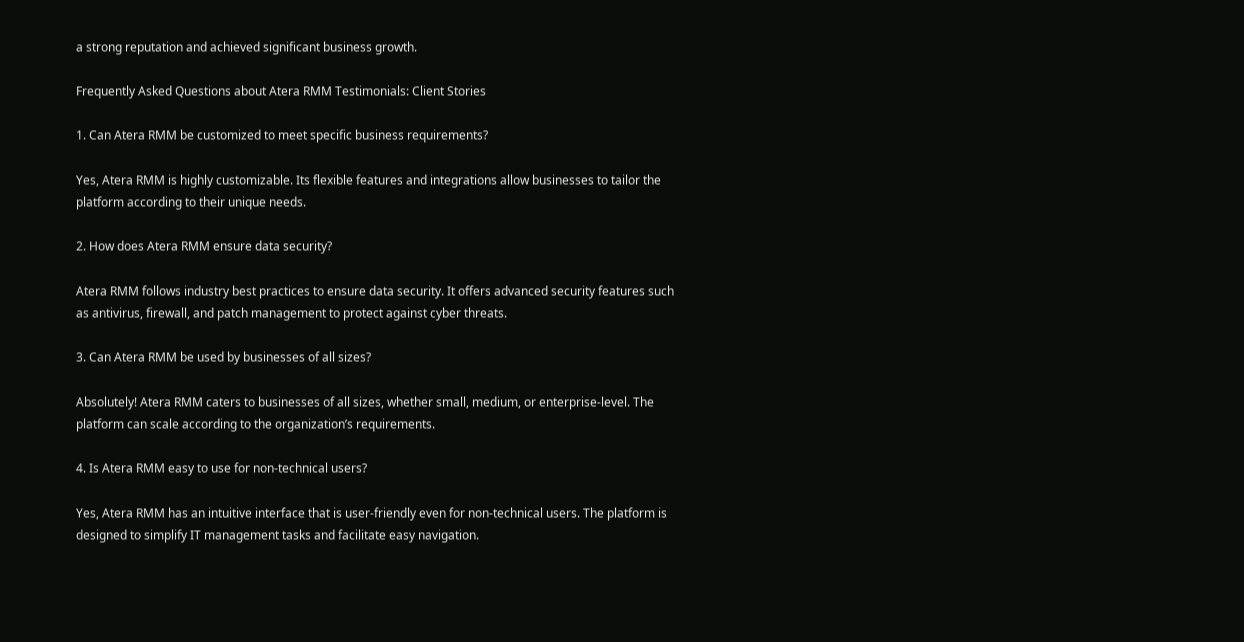a strong reputation and achieved significant business growth.

Frequently Asked Questions about Atera RMM Testimonials: Client Stories

1. Can Atera RMM be customized to meet specific business requirements?

Yes, Atera RMM is highly customizable. Its flexible features and integrations allow businesses to tailor the platform according to their unique needs.

2. How does Atera RMM ensure data security?

Atera RMM follows industry best practices to ensure data security. It offers advanced security features such as antivirus, firewall, and patch management to protect against cyber threats.

3. Can Atera RMM be used by businesses of all sizes?

Absolutely! Atera RMM caters to businesses of all sizes, whether small, medium, or enterprise-level. The platform can scale according to the organization’s requirements.

4. Is Atera RMM easy to use for non-technical users?

Yes, Atera RMM has an intuitive interface that is user-friendly even for non-technical users. The platform is designed to simplify IT management tasks and facilitate easy navigation.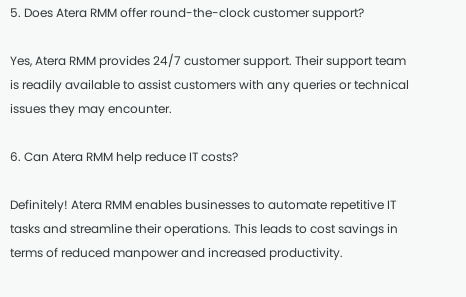5. Does Atera RMM offer round-the-clock customer support?

Yes, Atera RMM provides 24/7 customer support. Their support team is readily available to assist customers with any queries or technical issues they may encounter.

6. Can Atera RMM help reduce IT costs?

Definitely! Atera RMM enables businesses to automate repetitive IT tasks and streamline their operations. This leads to cost savings in terms of reduced manpower and increased productivity.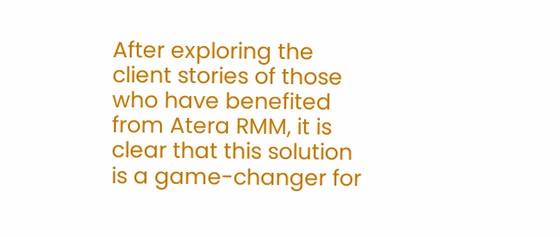After exploring the client stories of those who have benefited from Atera RMM, it is clear that this solution is a game-changer for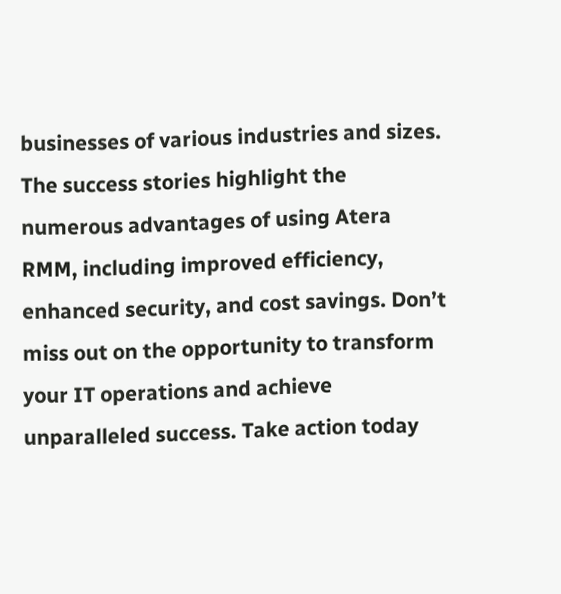businesses of various industries and sizes. The success stories highlight the numerous advantages of using Atera RMM, including improved efficiency, enhanced security, and cost savings. Don’t miss out on the opportunity to transform your IT operations and achieve unparalleled success. Take action today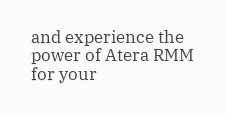and experience the power of Atera RMM for your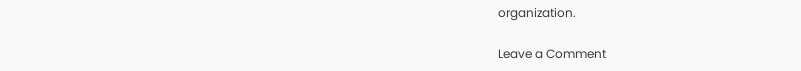organization.

Leave a Comment